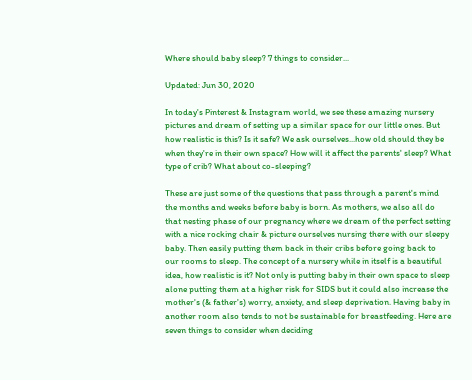Where should baby sleep? 7 things to consider...

Updated: Jun 30, 2020

In today's Pinterest & Instagram world, we see these amazing nursery pictures and dream of setting up a similar space for our little ones. But how realistic is this? Is it safe? We ask ourselves...how old should they be when they're in their own space? How will it affect the parents' sleep? What type of crib? What about co-sleeping?

These are just some of the questions that pass through a parent's mind the months and weeks before baby is born. As mothers, we also all do that nesting phase of our pregnancy where we dream of the perfect setting with a nice rocking chair & picture ourselves nursing there with our sleepy baby. Then easily putting them back in their cribs before going back to our rooms to sleep. The concept of a nursery while in itself is a beautiful idea, how realistic is it? Not only is putting baby in their own space to sleep alone putting them at a higher risk for SIDS but it could also increase the mother's (& father's) worry, anxiety, and sleep deprivation. Having baby in another room also tends to not be sustainable for breastfeeding. Here are seven things to consider when deciding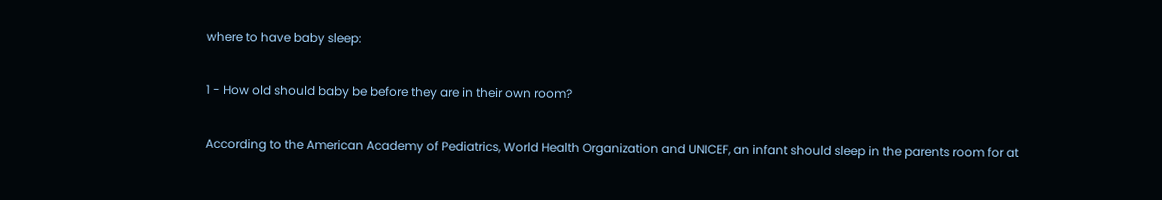where to have baby sleep:

1 - How old should baby be before they are in their own room?

According to the American Academy of Pediatrics, World Health Organization and UNICEF, an infant should sleep in the parents room for at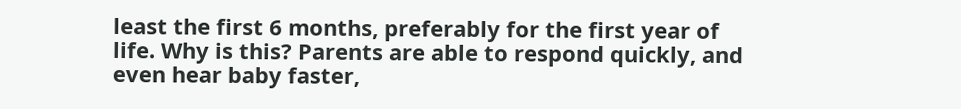least the first 6 months, preferably for the first year of life. Why is this? Parents are able to respond quickly, and even hear baby faster,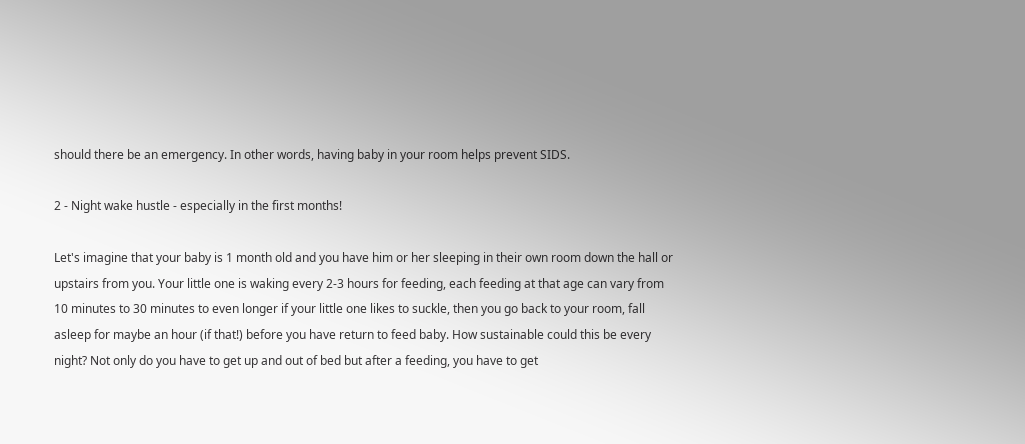should there be an emergency. In other words, having baby in your room helps prevent SIDS.

2 - Night wake hustle - especially in the first months!

Let's imagine that your baby is 1 month old and you have him or her sleeping in their own room down the hall or upstairs from you. Your little one is waking every 2-3 hours for feeding, each feeding at that age can vary from 10 minutes to 30 minutes to even longer if your little one likes to suckle, then you go back to your room, fall asleep for maybe an hour (if that!) before you have return to feed baby. How sustainable could this be every night? Not only do you have to get up and out of bed but after a feeding, you have to get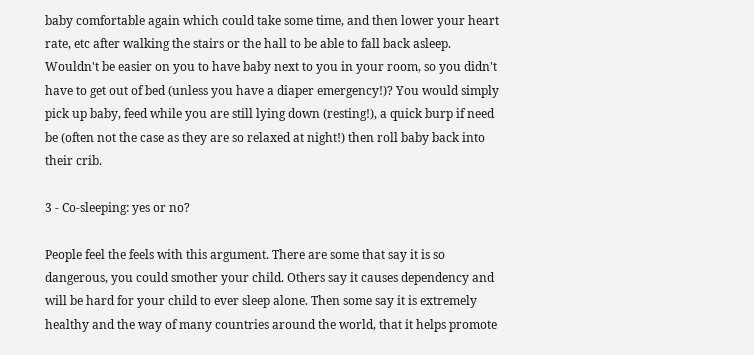baby comfortable again which could take some time, and then lower your heart rate, etc after walking the stairs or the hall to be able to fall back asleep. Wouldn't be easier on you to have baby next to you in your room, so you didn't have to get out of bed (unless you have a diaper emergency!)? You would simply pick up baby, feed while you are still lying down (resting!), a quick burp if need be (often not the case as they are so relaxed at night!) then roll baby back into their crib.

3 - Co-sleeping: yes or no?

People feel the feels with this argument. There are some that say it is so dangerous, you could smother your child. Others say it causes dependency and will be hard for your child to ever sleep alone. Then some say it is extremely healthy and the way of many countries around the world, that it helps promote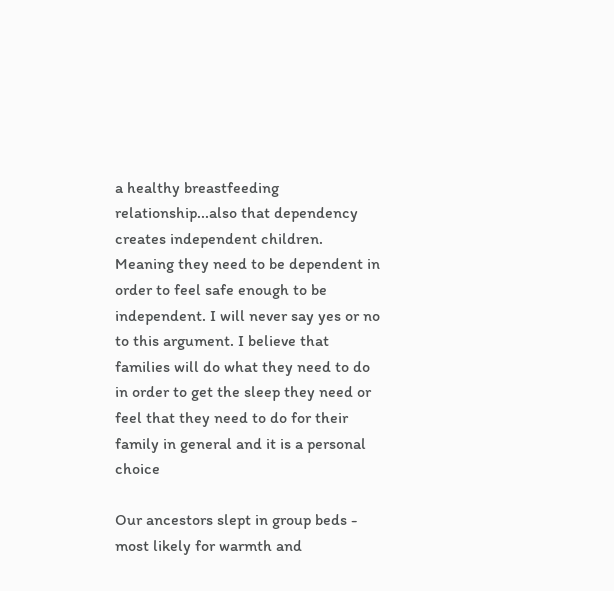a healthy breastfeeding relationship...also that dependency creates independent children. Meaning they need to be dependent in order to feel safe enough to be independent. I will never say yes or no to this argument. I believe that families will do what they need to do in order to get the sleep they need or feel that they need to do for their family in general and it is a personal choice

Our ancestors slept in group beds - most likely for warmth and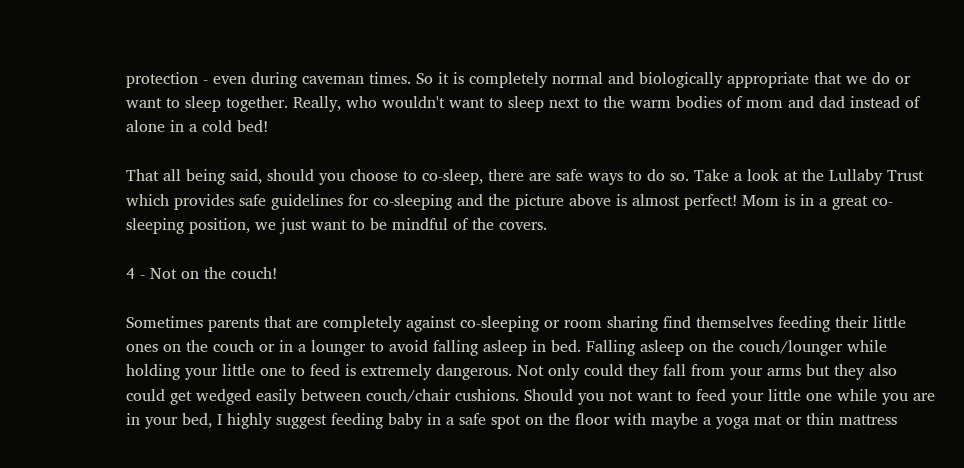protection - even during caveman times. So it is completely normal and biologically appropriate that we do or want to sleep together. Really, who wouldn't want to sleep next to the warm bodies of mom and dad instead of alone in a cold bed!

That all being said, should you choose to co-sleep, there are safe ways to do so. Take a look at the Lullaby Trust which provides safe guidelines for co-sleeping and the picture above is almost perfect! Mom is in a great co-sleeping position, we just want to be mindful of the covers.

4 - Not on the couch!

Sometimes parents that are completely against co-sleeping or room sharing find themselves feeding their little ones on the couch or in a lounger to avoid falling asleep in bed. Falling asleep on the couch/lounger while holding your little one to feed is extremely dangerous. Not only could they fall from your arms but they also could get wedged easily between couch/chair cushions. Should you not want to feed your little one while you are in your bed, I highly suggest feeding baby in a safe spot on the floor with maybe a yoga mat or thin mattress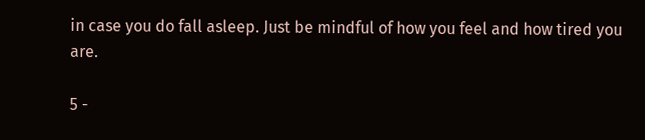in case you do fall asleep. Just be mindful of how you feel and how tired you are.

5 -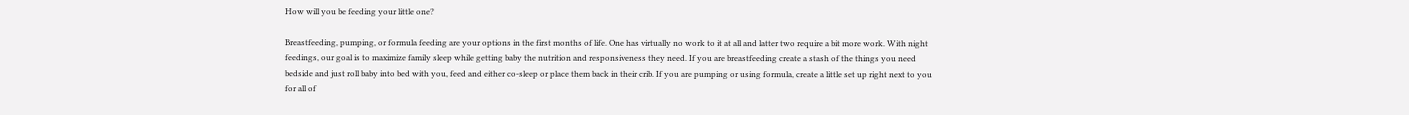How will you be feeding your little one?

Breastfeeding, pumping, or formula feeding are your options in the first months of life. One has virtually no work to it at all and latter two require a bit more work. With night feedings, our goal is to maximize family sleep while getting baby the nutrition and responsiveness they need. If you are breastfeeding create a stash of the things you need bedside and just roll baby into bed with you, feed and either co-sleep or place them back in their crib. If you are pumping or using formula, create a little set up right next to you for all of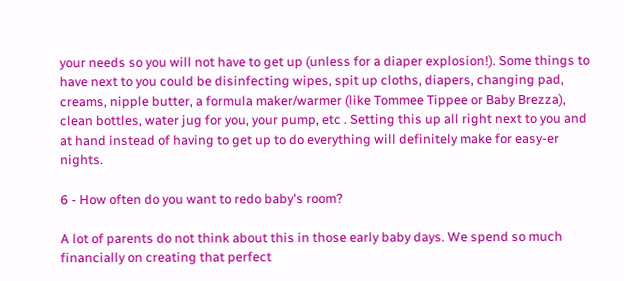your needs so you will not have to get up (unless for a diaper explosion!). Some things to have next to you could be disinfecting wipes, spit up cloths, diapers, changing pad, creams, nipple butter, a formula maker/warmer (like Tommee Tippee or Baby Brezza), clean bottles, water jug for you, your pump, etc . Setting this up all right next to you and at hand instead of having to get up to do everything will definitely make for easy-er nights.

6 - How often do you want to redo baby's room?

A lot of parents do not think about this in those early baby days. We spend so much financially on creating that perfect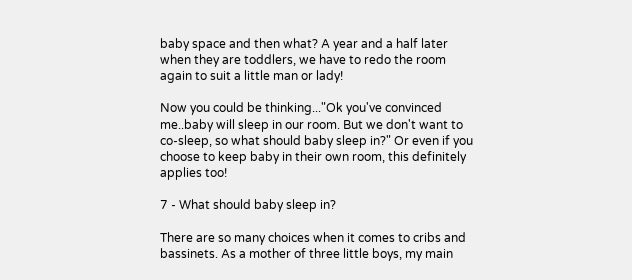baby space and then what? A year and a half later when they are toddlers, we have to redo the room again to suit a little man or lady!

Now you could be thinking..."Ok you've convinced me..baby will sleep in our room. But we don't want to co-sleep, so what should baby sleep in?" Or even if you choose to keep baby in their own room, this definitely applies too!

7 - What should baby sleep in?

There are so many choices when it comes to cribs and bassinets. As a mother of three little boys, my main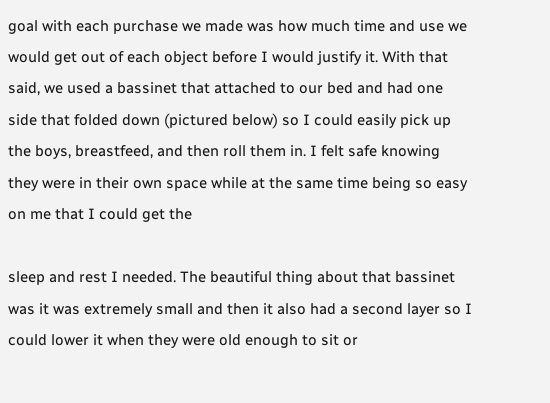goal with each purchase we made was how much time and use we would get out of each object before I would justify it. With that said, we used a bassinet that attached to our bed and had one side that folded down (pictured below) so I could easily pick up the boys, breastfeed, and then roll them in. I felt safe knowing they were in their own space while at the same time being so easy on me that I could get the

sleep and rest I needed. The beautiful thing about that bassinet was it was extremely small and then it also had a second layer so I could lower it when they were old enough to sit or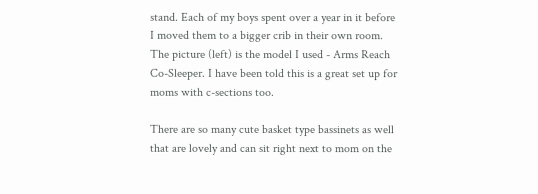stand. Each of my boys spent over a year in it before I moved them to a bigger crib in their own room. The picture (left) is the model I used - Arms Reach Co-Sleeper. I have been told this is a great set up for moms with c-sections too.

There are so many cute basket type bassinets as well that are lovely and can sit right next to mom on the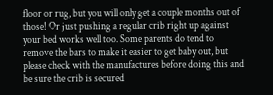floor or rug, but you will only get a couple months out of those! Or just pushing a regular crib right up against your bed works well too. Some parents do tend to remove the bars to make it easier to get baby out, but please check with the manufactures before doing this and be sure the crib is secured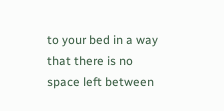to your bed in a way that there is no space left between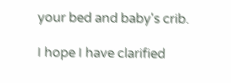your bed and baby's crib.

I hope I have clarified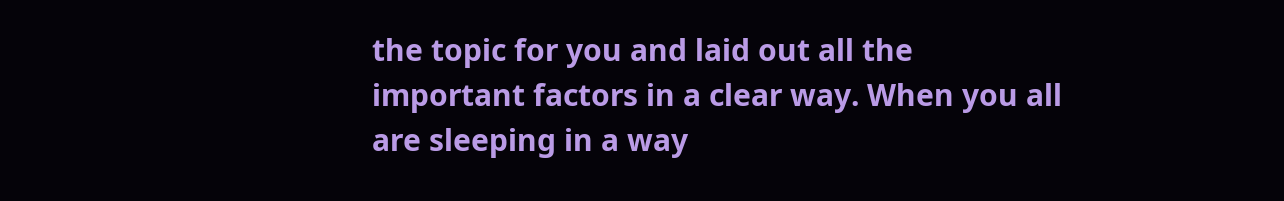the topic for you and laid out all the important factors in a clear way. When you all are sleeping in a way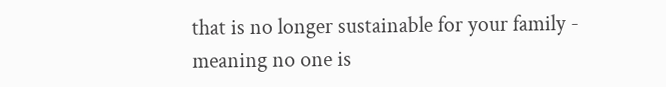that is no longer sustainable for your family - meaning no one is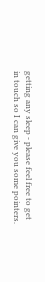getting any sleep - please feel free to get in touch so I can give you some pointers.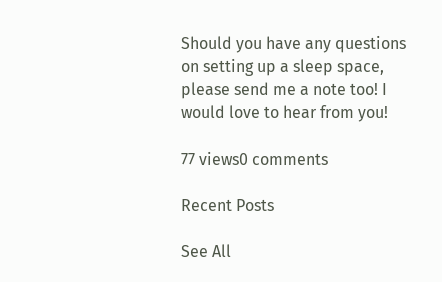Should you have any questions on setting up a sleep space, please send me a note too! I would love to hear from you!

77 views0 comments

Recent Posts

See All